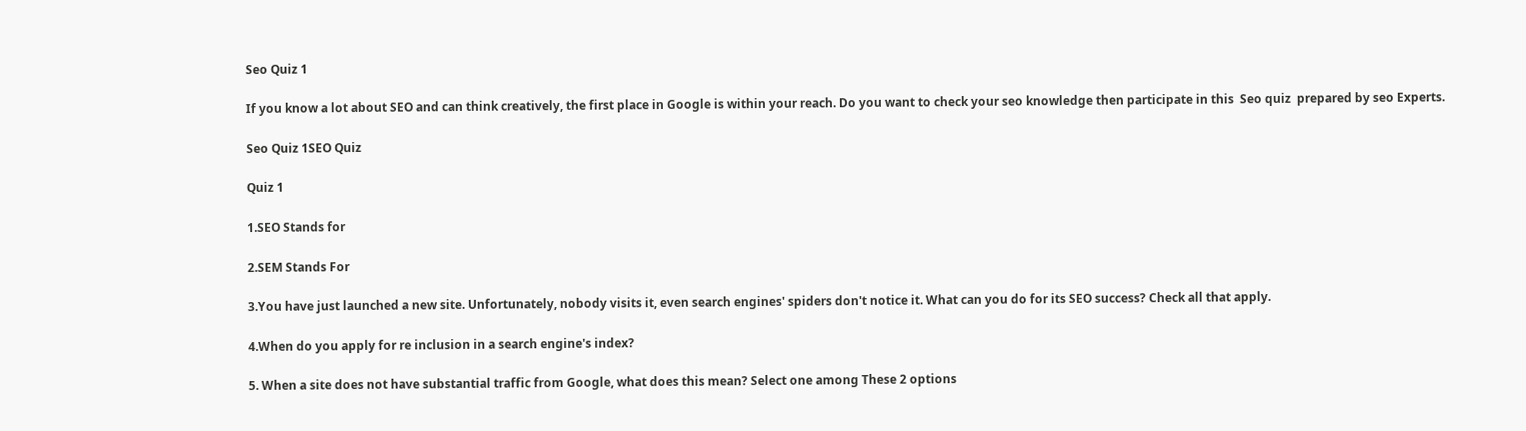Seo Quiz 1

If you know a lot about SEO and can think creatively, the first place in Google is within your reach. Do you want to check your seo knowledge then participate in this  Seo quiz  prepared by seo Experts.

Seo Quiz 1SEO Quiz

Quiz 1

1.SEO Stands for

2.SEM Stands For

3.You have just launched a new site. Unfortunately, nobody visits it, even search engines' spiders don't notice it. What can you do for its SEO success? Check all that apply.

4.When do you apply for re inclusion in a search engine's index?

5. When a site does not have substantial traffic from Google, what does this mean? Select one among These 2 options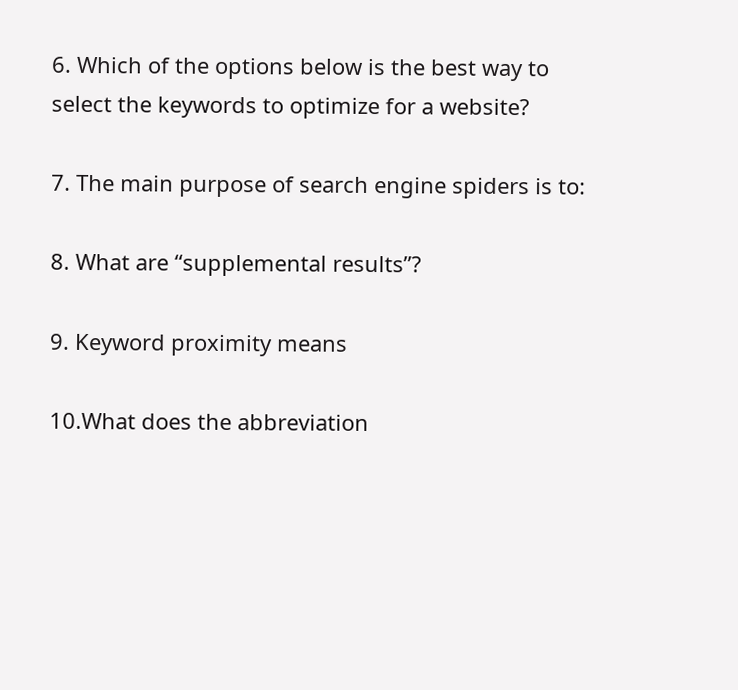6. Which of the options below is the best way to select the keywords to optimize for a website?

7. The main purpose of search engine spiders is to:

8. What are “supplemental results”?

9. Keyword proximity means

10.What does the abbreviation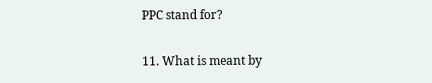PPC stand for?

11. What is meant by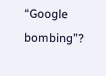“Google bombing”?